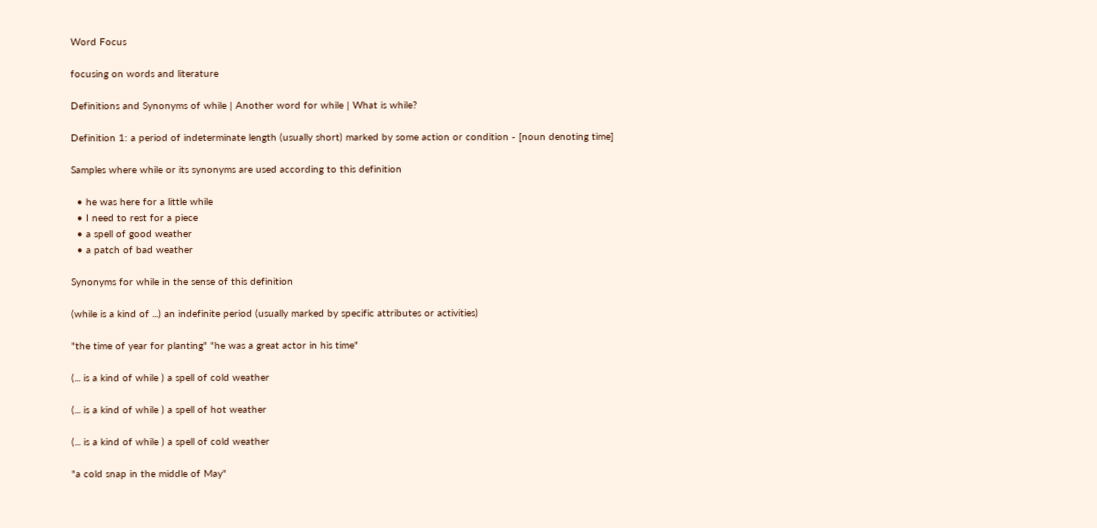Word Focus

focusing on words and literature

Definitions and Synonyms of while | Another word for while | What is while?

Definition 1: a period of indeterminate length (usually short) marked by some action or condition - [noun denoting time]

Samples where while or its synonyms are used according to this definition

  • he was here for a little while
  • I need to rest for a piece
  • a spell of good weather
  • a patch of bad weather

Synonyms for while in the sense of this definition

(while is a kind of ...) an indefinite period (usually marked by specific attributes or activities)

"the time of year for planting" "he was a great actor in his time"

(... is a kind of while ) a spell of cold weather

(... is a kind of while ) a spell of hot weather

(... is a kind of while ) a spell of cold weather

"a cold snap in the middle of May"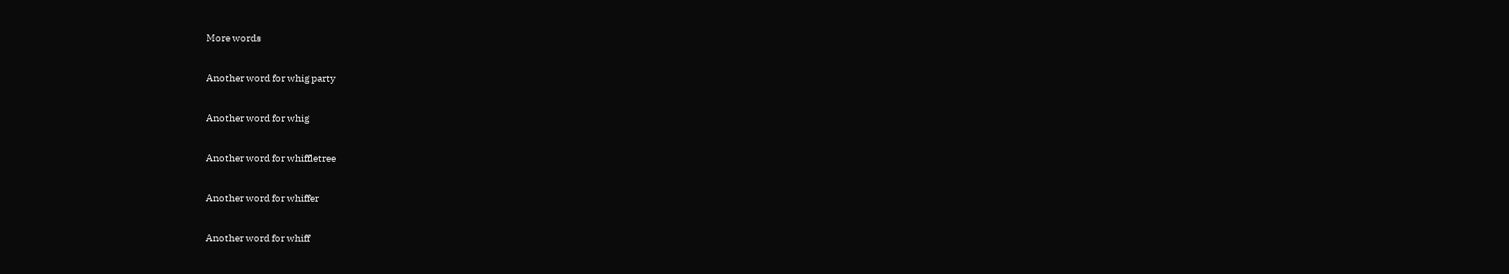More words

Another word for whig party

Another word for whig

Another word for whiffletree

Another word for whiffer

Another word for whiff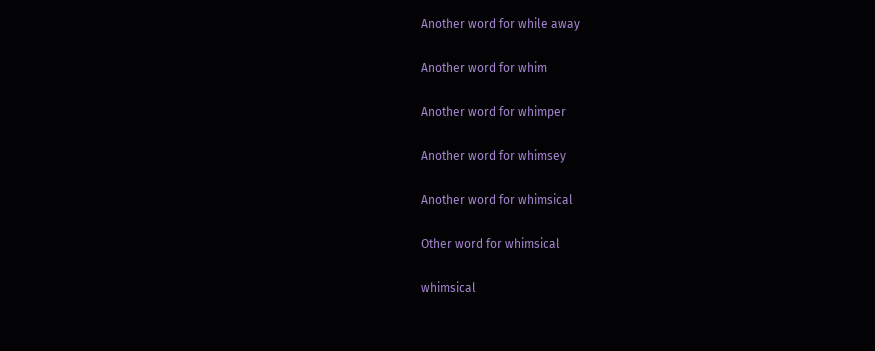Another word for while away

Another word for whim

Another word for whimper

Another word for whimsey

Another word for whimsical

Other word for whimsical

whimsical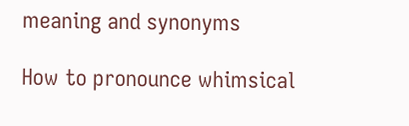meaning and synonyms

How to pronounce whimsical